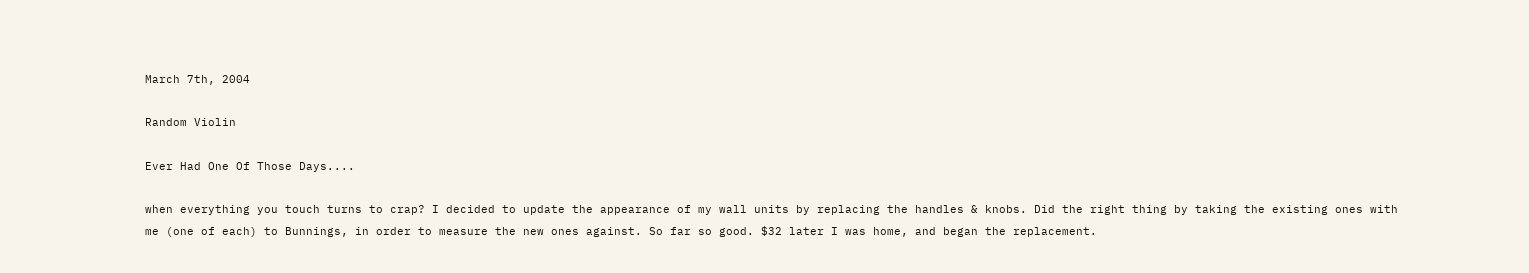March 7th, 2004

Random Violin

Ever Had One Of Those Days....

when everything you touch turns to crap? I decided to update the appearance of my wall units by replacing the handles & knobs. Did the right thing by taking the existing ones with me (one of each) to Bunnings, in order to measure the new ones against. So far so good. $32 later I was home, and began the replacement.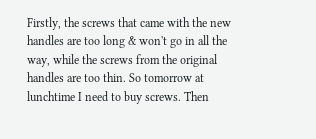Firstly, the screws that came with the new handles are too long & won't go in all the way, while the screws from the original handles are too thin. So tomorrow at lunchtime I need to buy screws. Then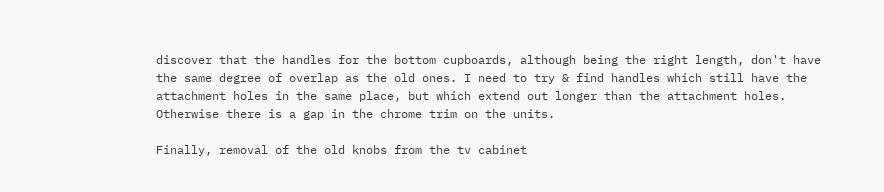discover that the handles for the bottom cupboards, although being the right length, don't have the same degree of overlap as the old ones. I need to try & find handles which still have the attachment holes in the same place, but which extend out longer than the attachment holes. Otherwise there is a gap in the chrome trim on the units.

Finally, removal of the old knobs from the tv cabinet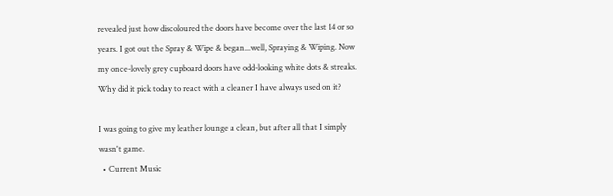revealed just how discoloured the doors have become over the last 14 or so years. I got out the Spray & Wipe & began...well, Spraying & Wiping. Now my once-lovely grey cupboard doors have odd-looking white dots & streaks. Why did it pick today to react with a cleaner I have always used on it?

I was going to give my leather lounge a clean, but after all that I simply wasn't game.
  • Current Music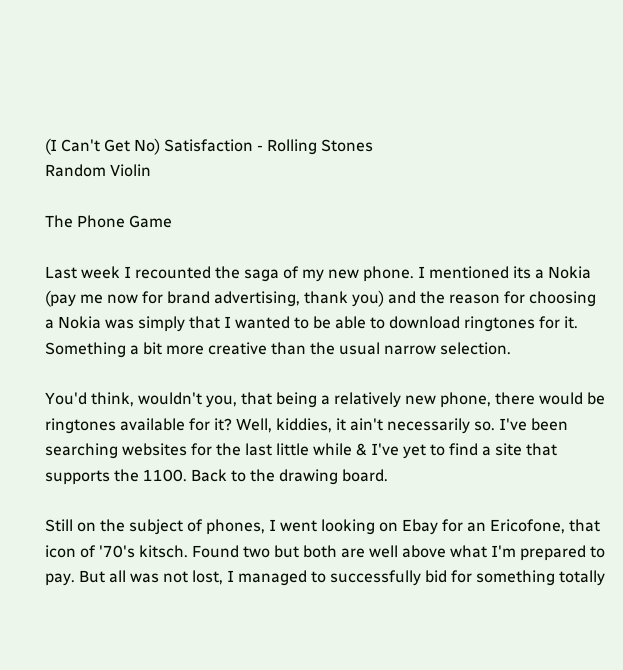(I Can't Get No) Satisfaction - Rolling Stones
Random Violin

The Phone Game

Last week I recounted the saga of my new phone. I mentioned its a Nokia (pay me now for brand advertising, thank you) and the reason for choosing a Nokia was simply that I wanted to be able to download ringtones for it. Something a bit more creative than the usual narrow selection.

You'd think, wouldn't you, that being a relatively new phone, there would be ringtones available for it? Well, kiddies, it ain't necessarily so. I've been searching websites for the last little while & I've yet to find a site that supports the 1100. Back to the drawing board.

Still on the subject of phones, I went looking on Ebay for an Ericofone, that icon of '70's kitsch. Found two but both are well above what I'm prepared to pay. But all was not lost, I managed to successfully bid for something totally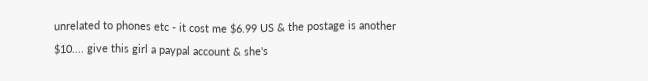unrelated to phones etc - it cost me $6.99 US & the postage is another $10.... give this girl a paypal account & she's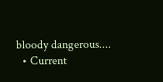bloody dangerous....
  • Current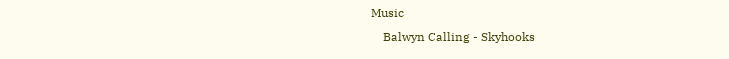Music
    Balwyn Calling - Skyhooks